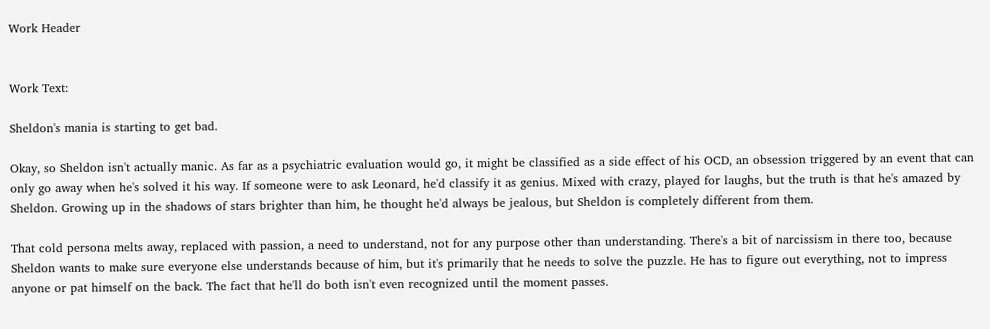Work Header


Work Text:

Sheldon's mania is starting to get bad.

Okay, so Sheldon isn't actually manic. As far as a psychiatric evaluation would go, it might be classified as a side effect of his OCD, an obsession triggered by an event that can only go away when he's solved it his way. If someone were to ask Leonard, he'd classify it as genius. Mixed with crazy, played for laughs, but the truth is that he's amazed by Sheldon. Growing up in the shadows of stars brighter than him, he thought he'd always be jealous, but Sheldon is completely different from them.

That cold persona melts away, replaced with passion, a need to understand, not for any purpose other than understanding. There's a bit of narcissism in there too, because Sheldon wants to make sure everyone else understands because of him, but it's primarily that he needs to solve the puzzle. He has to figure out everything, not to impress anyone or pat himself on the back. The fact that he'll do both isn't even recognized until the moment passes.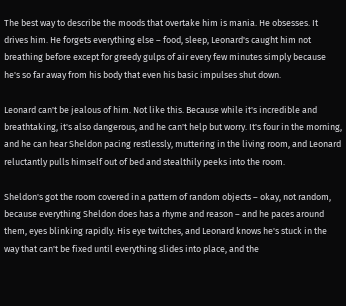The best way to describe the moods that overtake him is mania. He obsesses. It drives him. He forgets everything else – food, sleep, Leonard's caught him not breathing before except for greedy gulps of air every few minutes simply because he's so far away from his body that even his basic impulses shut down.

Leonard can't be jealous of him. Not like this. Because while it's incredible and breathtaking, it's also dangerous, and he can't help but worry. It's four in the morning, and he can hear Sheldon pacing restlessly, muttering in the living room, and Leonard reluctantly pulls himself out of bed and stealthily peeks into the room.

Sheldon's got the room covered in a pattern of random objects – okay, not random, because everything Sheldon does has a rhyme and reason – and he paces around them, eyes blinking rapidly. His eye twitches, and Leonard knows he's stuck in the way that can't be fixed until everything slides into place, and the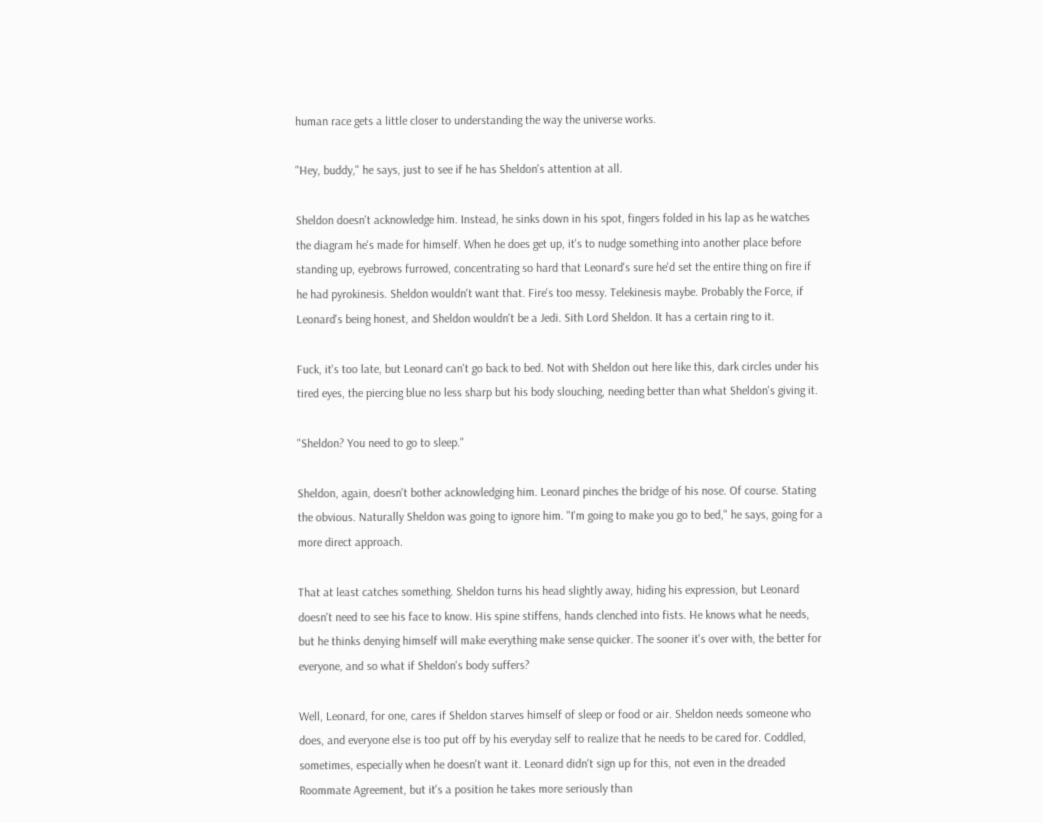human race gets a little closer to understanding the way the universe works.

"Hey, buddy," he says, just to see if he has Sheldon's attention at all.

Sheldon doesn't acknowledge him. Instead, he sinks down in his spot, fingers folded in his lap as he watches the diagram he's made for himself. When he does get up, it's to nudge something into another place before standing up, eyebrows furrowed, concentrating so hard that Leonard's sure he'd set the entire thing on fire if he had pyrokinesis. Sheldon wouldn't want that. Fire's too messy. Telekinesis maybe. Probably the Force, if Leonard's being honest, and Sheldon wouldn't be a Jedi. Sith Lord Sheldon. It has a certain ring to it.

Fuck, it's too late, but Leonard can't go back to bed. Not with Sheldon out here like this, dark circles under his tired eyes, the piercing blue no less sharp but his body slouching, needing better than what Sheldon's giving it.

"Sheldon? You need to go to sleep."

Sheldon, again, doesn't bother acknowledging him. Leonard pinches the bridge of his nose. Of course. Stating the obvious. Naturally Sheldon was going to ignore him. "I'm going to make you go to bed," he says, going for a more direct approach.

That at least catches something. Sheldon turns his head slightly away, hiding his expression, but Leonard doesn't need to see his face to know. His spine stiffens, hands clenched into fists. He knows what he needs, but he thinks denying himself will make everything make sense quicker. The sooner it's over with, the better for everyone, and so what if Sheldon's body suffers?

Well, Leonard, for one, cares if Sheldon starves himself of sleep or food or air. Sheldon needs someone who does, and everyone else is too put off by his everyday self to realize that he needs to be cared for. Coddled, sometimes, especially when he doesn't want it. Leonard didn't sign up for this, not even in the dreaded Roommate Agreement, but it's a position he takes more seriously than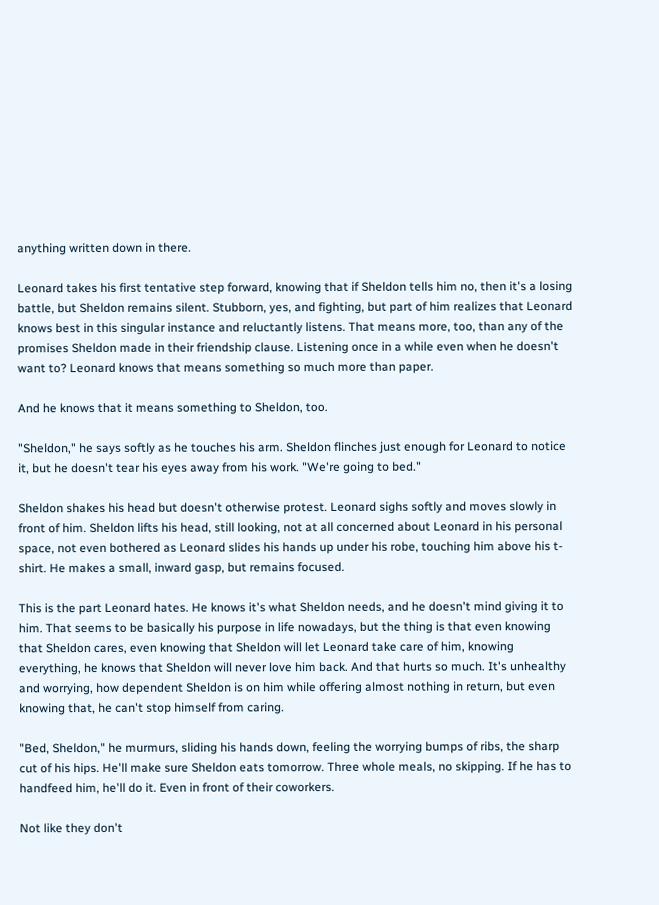anything written down in there.

Leonard takes his first tentative step forward, knowing that if Sheldon tells him no, then it's a losing battle, but Sheldon remains silent. Stubborn, yes, and fighting, but part of him realizes that Leonard knows best in this singular instance and reluctantly listens. That means more, too, than any of the promises Sheldon made in their friendship clause. Listening once in a while even when he doesn't want to? Leonard knows that means something so much more than paper.

And he knows that it means something to Sheldon, too.

"Sheldon," he says softly as he touches his arm. Sheldon flinches just enough for Leonard to notice it, but he doesn't tear his eyes away from his work. "We're going to bed."

Sheldon shakes his head but doesn't otherwise protest. Leonard sighs softly and moves slowly in front of him. Sheldon lifts his head, still looking, not at all concerned about Leonard in his personal space, not even bothered as Leonard slides his hands up under his robe, touching him above his t-shirt. He makes a small, inward gasp, but remains focused.

This is the part Leonard hates. He knows it's what Sheldon needs, and he doesn't mind giving it to him. That seems to be basically his purpose in life nowadays, but the thing is that even knowing that Sheldon cares, even knowing that Sheldon will let Leonard take care of him, knowing everything, he knows that Sheldon will never love him back. And that hurts so much. It's unhealthy and worrying, how dependent Sheldon is on him while offering almost nothing in return, but even knowing that, he can't stop himself from caring.

"Bed, Sheldon," he murmurs, sliding his hands down, feeling the worrying bumps of ribs, the sharp cut of his hips. He'll make sure Sheldon eats tomorrow. Three whole meals, no skipping. If he has to handfeed him, he'll do it. Even in front of their coworkers.

Not like they don't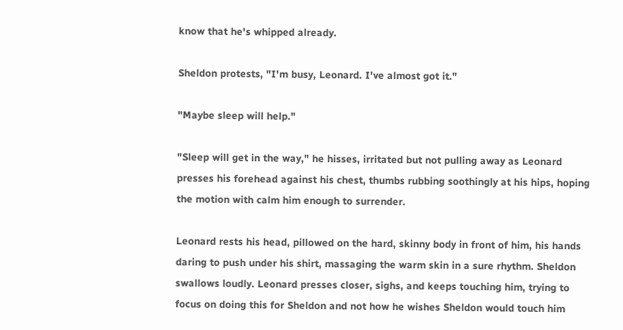know that he's whipped already.

Sheldon protests, "I'm busy, Leonard. I've almost got it."

"Maybe sleep will help."

"Sleep will get in the way," he hisses, irritated but not pulling away as Leonard presses his forehead against his chest, thumbs rubbing soothingly at his hips, hoping the motion with calm him enough to surrender.

Leonard rests his head, pillowed on the hard, skinny body in front of him, his hands daring to push under his shirt, massaging the warm skin in a sure rhythm. Sheldon swallows loudly. Leonard presses closer, sighs, and keeps touching him, trying to focus on doing this for Sheldon and not how he wishes Sheldon would touch him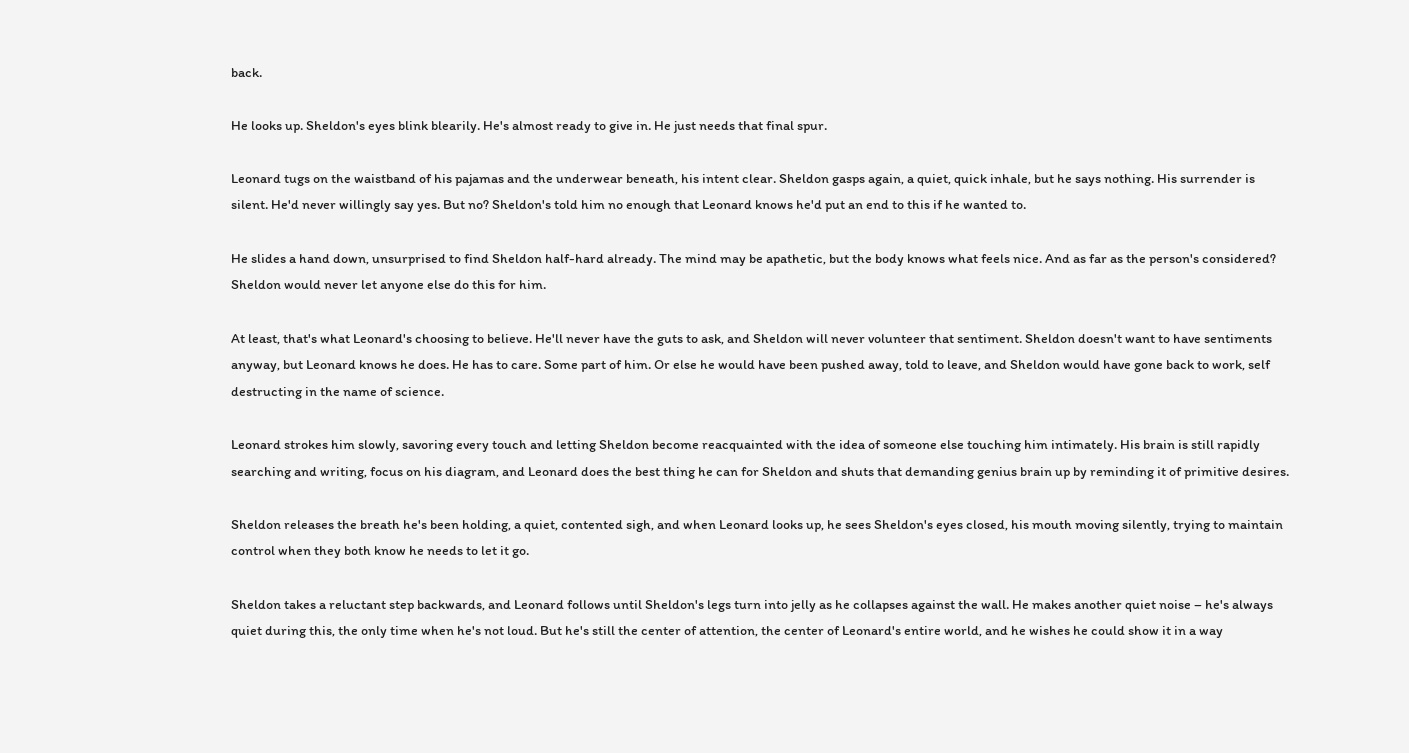back.

He looks up. Sheldon's eyes blink blearily. He's almost ready to give in. He just needs that final spur.

Leonard tugs on the waistband of his pajamas and the underwear beneath, his intent clear. Sheldon gasps again, a quiet, quick inhale, but he says nothing. His surrender is silent. He'd never willingly say yes. But no? Sheldon's told him no enough that Leonard knows he'd put an end to this if he wanted to.

He slides a hand down, unsurprised to find Sheldon half-hard already. The mind may be apathetic, but the body knows what feels nice. And as far as the person's considered? Sheldon would never let anyone else do this for him.

At least, that's what Leonard's choosing to believe. He'll never have the guts to ask, and Sheldon will never volunteer that sentiment. Sheldon doesn't want to have sentiments anyway, but Leonard knows he does. He has to care. Some part of him. Or else he would have been pushed away, told to leave, and Sheldon would have gone back to work, self destructing in the name of science.

Leonard strokes him slowly, savoring every touch and letting Sheldon become reacquainted with the idea of someone else touching him intimately. His brain is still rapidly searching and writing, focus on his diagram, and Leonard does the best thing he can for Sheldon and shuts that demanding genius brain up by reminding it of primitive desires.

Sheldon releases the breath he's been holding, a quiet, contented sigh, and when Leonard looks up, he sees Sheldon's eyes closed, his mouth moving silently, trying to maintain control when they both know he needs to let it go.

Sheldon takes a reluctant step backwards, and Leonard follows until Sheldon's legs turn into jelly as he collapses against the wall. He makes another quiet noise – he's always quiet during this, the only time when he's not loud. But he's still the center of attention, the center of Leonard's entire world, and he wishes he could show it in a way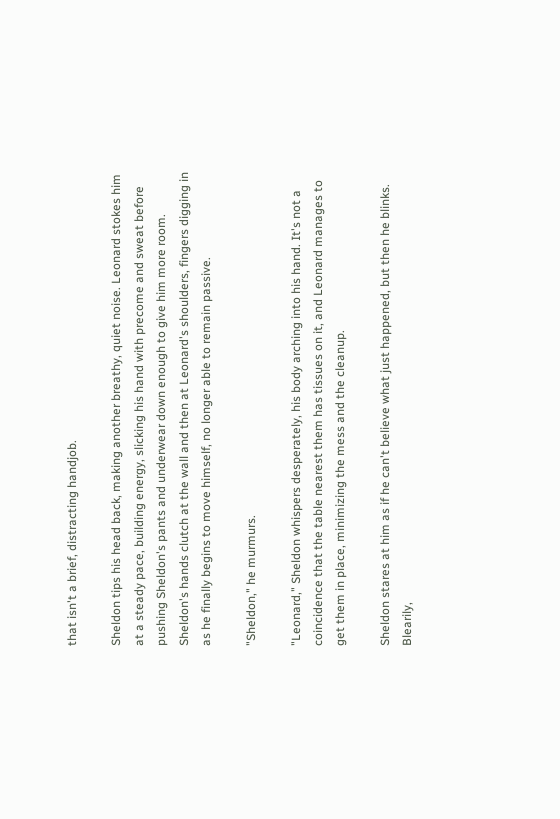that isn't a brief, distracting handjob.

Sheldon tips his head back, making another breathy, quiet noise. Leonard stokes him at a steady pace, building energy, slicking his hand with precome and sweat before pushing Sheldon's pants and underwear down enough to give him more room. Sheldon's hands clutch at the wall and then at Leonard's shoulders, fingers digging in as he finally begins to move himself, no longer able to remain passive.

"Sheldon," he murmurs.

"Leonard," Sheldon whispers desperately, his body arching into his hand. It's not a coincidence that the table nearest them has tissues on it, and Leonard manages to get them in place, minimizing the mess and the cleanup.

Sheldon stares at him as if he can't believe what just happened, but then he blinks. Blearily,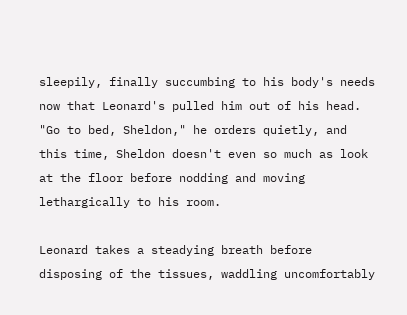sleepily, finally succumbing to his body's needs now that Leonard's pulled him out of his head. "Go to bed, Sheldon," he orders quietly, and this time, Sheldon doesn't even so much as look at the floor before nodding and moving lethargically to his room.

Leonard takes a steadying breath before disposing of the tissues, waddling uncomfortably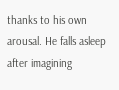thanks to his own arousal. He falls asleep after imagining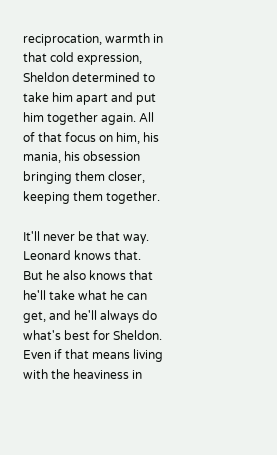reciprocation, warmth in that cold expression, Sheldon determined to take him apart and put him together again. All of that focus on him, his mania, his obsession bringing them closer, keeping them together.

It'll never be that way. Leonard knows that. But he also knows that he'll take what he can get, and he'll always do what's best for Sheldon. Even if that means living with the heaviness in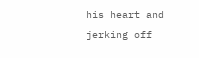his heart and jerking off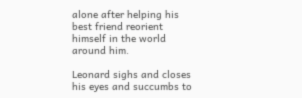alone after helping his best friend reorient himself in the world around him.

Leonard sighs and closes his eyes and succumbs to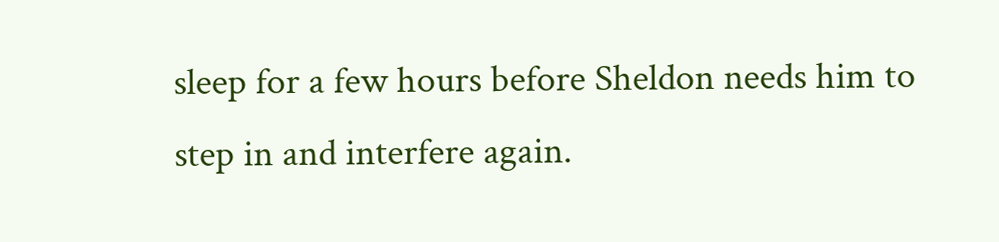sleep for a few hours before Sheldon needs him to step in and interfere again.